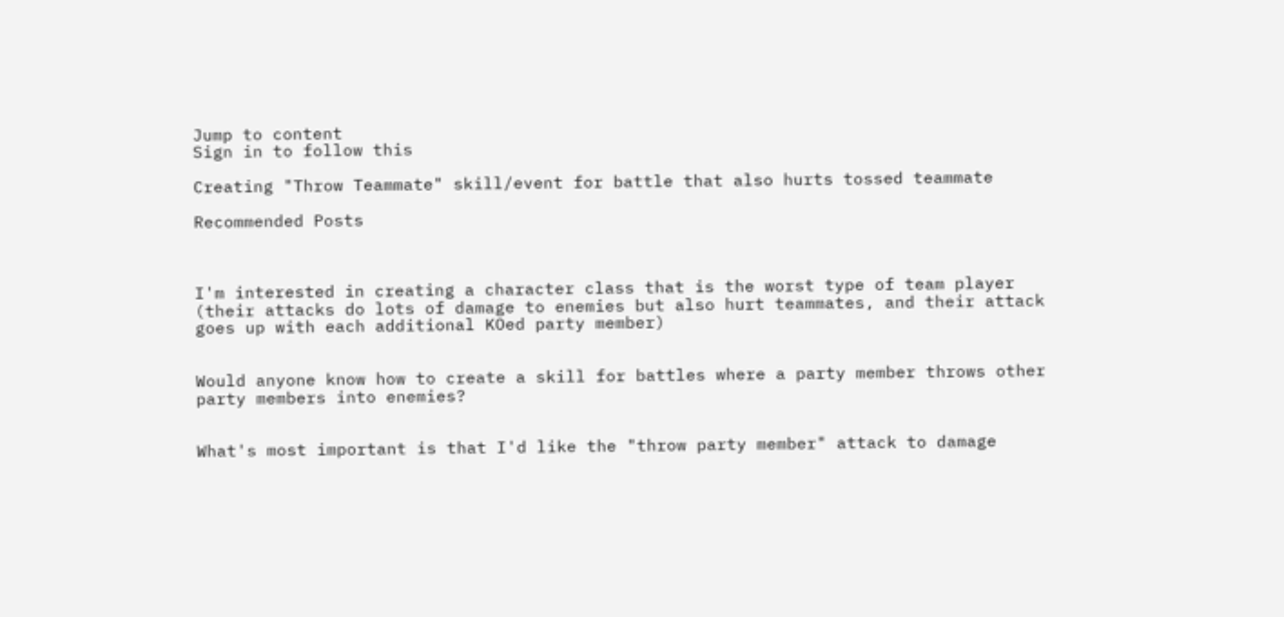Jump to content
Sign in to follow this

Creating "Throw Teammate" skill/event for battle that also hurts tossed teammate

Recommended Posts



I'm interested in creating a character class that is the worst type of team player (their attacks do lots of damage to enemies but also hurt teammates, and their attack goes up with each additional KOed party member)


Would anyone know how to create a skill for battles where a party member throws other party members into enemies?


What's most important is that I'd like the "throw party member" attack to damage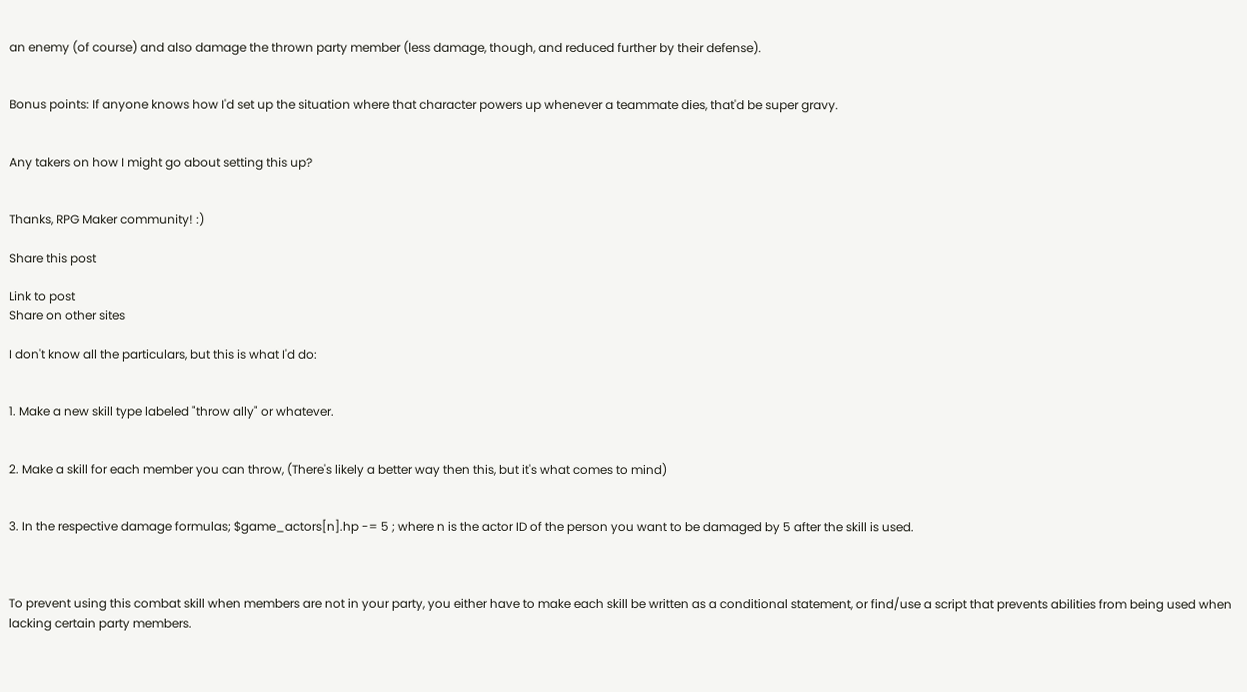an enemy (of course) and also damage the thrown party member (less damage, though, and reduced further by their defense).


Bonus points: If anyone knows how I'd set up the situation where that character powers up whenever a teammate dies, that'd be super gravy.


Any takers on how I might go about setting this up?


Thanks, RPG Maker community! :)

Share this post

Link to post
Share on other sites

I don't know all the particulars, but this is what I'd do:


1. Make a new skill type labeled "throw ally" or whatever.


2. Make a skill for each member you can throw, (There's likely a better way then this, but it's what comes to mind)


3. In the respective damage formulas; $game_actors[n].hp -= 5 ; where n is the actor ID of the person you want to be damaged by 5 after the skill is used.



To prevent using this combat skill when members are not in your party, you either have to make each skill be written as a conditional statement, or find/use a script that prevents abilities from being used when lacking certain party members.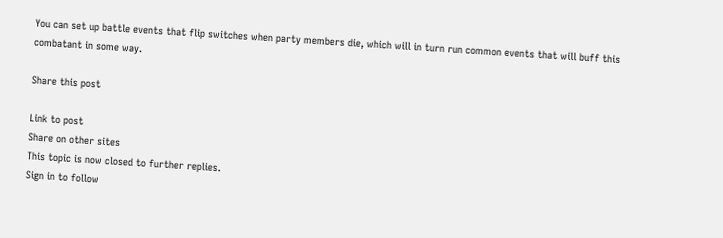You can set up battle events that flip switches when party members die, which will in turn run common events that will buff this combatant in some way.

Share this post

Link to post
Share on other sites
This topic is now closed to further replies.
Sign in to follow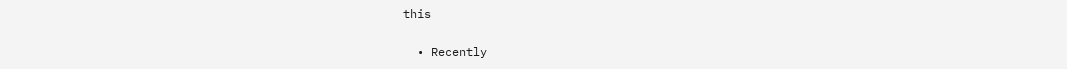this

  • Recently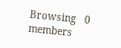Browsing   0 members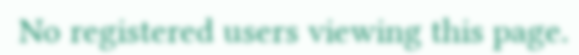No registered users viewing this page.